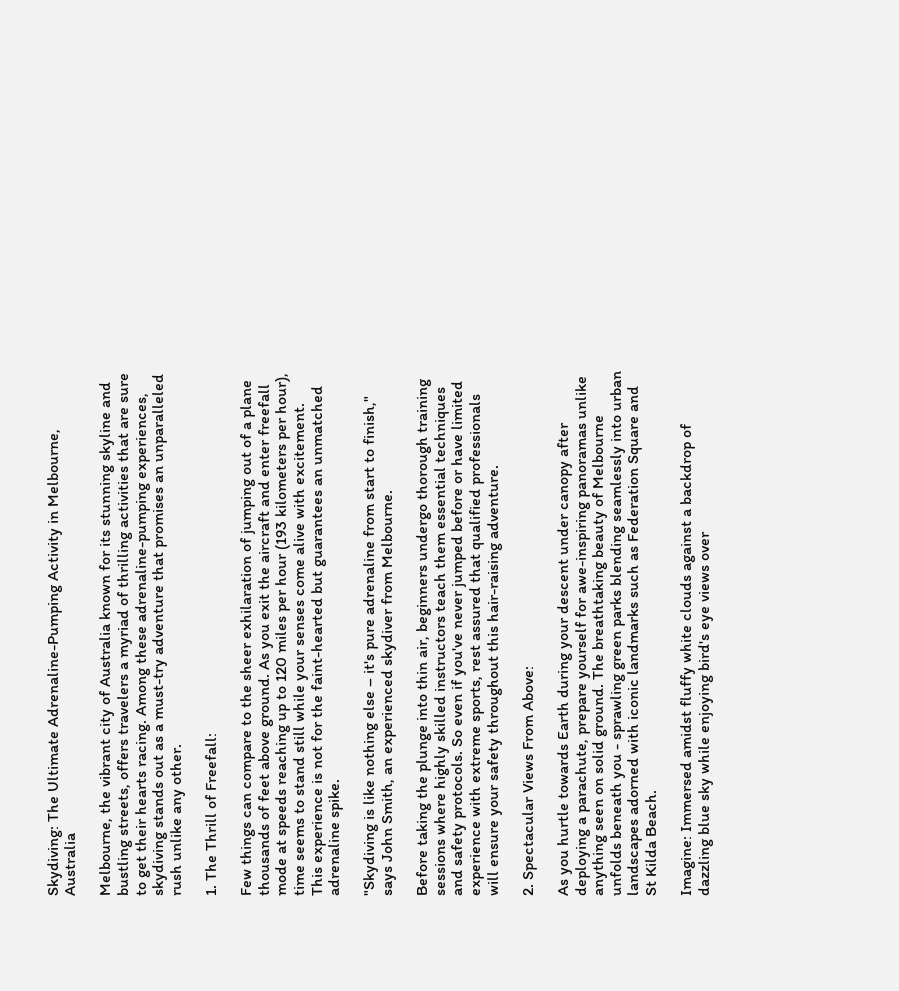Skydiving: The Ultimate Adrenaline-Pumping Activity in Melbourne, Australia

Melbourne, the vibrant city of Australia known for its stunning skyline and bustling streets, offers travelers a myriad of thrilling activities that are sure to get their hearts racing. Among these adrenaline-pumping experiences, skydiving stands out as a must-try adventure that promises an unparalleled rush unlike any other.

1. The Thrill of Freefall:

Few things can compare to the sheer exhilaration of jumping out of a plane thousands of feet above ground. As you exit the aircraft and enter freefall mode at speeds reaching up to 120 miles per hour (193 kilometers per hour), time seems to stand still while your senses come alive with excitement. This experience is not for the faint-hearted but guarantees an unmatched adrenaline spike.

"Skydiving is like nothing else – it's pure adrenaline from start to finish," says John Smith, an experienced skydiver from Melbourne.

Before taking the plunge into thin air, beginners undergo thorough training sessions where highly skilled instructors teach them essential techniques and safety protocols. So even if you've never jumped before or have limited experience with extreme sports, rest assured that qualified professionals will ensure your safety throughout this hair-raising adventure.

2. Spectacular Views From Above:

As you hurtle towards Earth during your descent under canopy after deploying a parachute, prepare yourself for awe-inspiring panoramas unlike anything seen on solid ground. The breathtaking beauty of Melbourne unfolds beneath you - sprawling green parks blending seamlessly into urban landscapes adorned with iconic landmarks such as Federation Square and St Kilda Beach.

Imagine: Immersed amidst fluffy white clouds against a backdrop of dazzling blue sky while enjoying bird's eye views over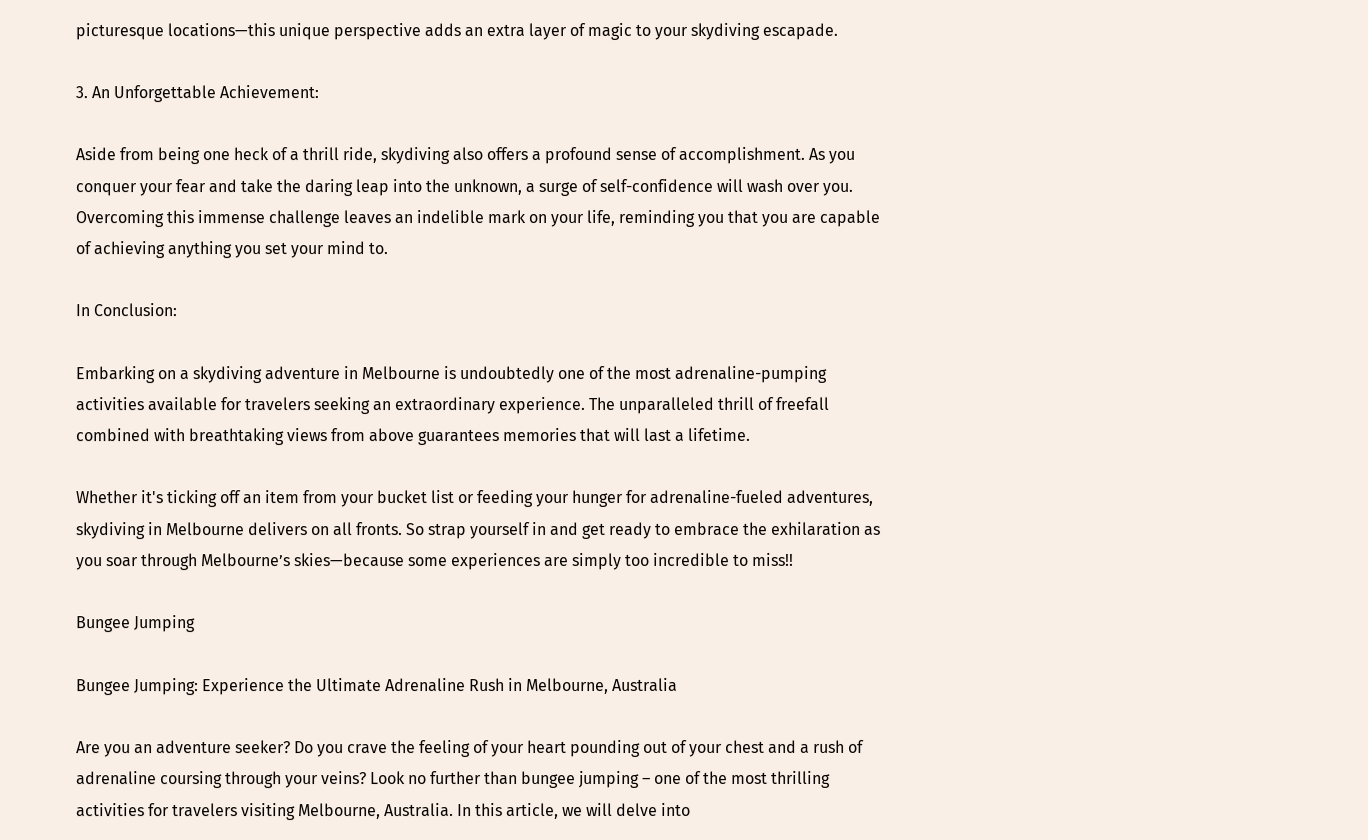picturesque locations—this unique perspective adds an extra layer of magic to your skydiving escapade.

3. An Unforgettable Achievement:

Aside from being one heck of a thrill ride, skydiving also offers a profound sense of accomplishment. As you conquer your fear and take the daring leap into the unknown, a surge of self-confidence will wash over you. Overcoming this immense challenge leaves an indelible mark on your life, reminding you that you are capable of achieving anything you set your mind to.

In Conclusion:

Embarking on a skydiving adventure in Melbourne is undoubtedly one of the most adrenaline-pumping activities available for travelers seeking an extraordinary experience. The unparalleled thrill of freefall combined with breathtaking views from above guarantees memories that will last a lifetime.

Whether it's ticking off an item from your bucket list or feeding your hunger for adrenaline-fueled adventures, skydiving in Melbourne delivers on all fronts. So strap yourself in and get ready to embrace the exhilaration as you soar through Melbourne’s skies—because some experiences are simply too incredible to miss!!

Bungee Jumping

Bungee Jumping: Experience the Ultimate Adrenaline Rush in Melbourne, Australia

Are you an adventure seeker? Do you crave the feeling of your heart pounding out of your chest and a rush of adrenaline coursing through your veins? Look no further than bungee jumping – one of the most thrilling activities for travelers visiting Melbourne, Australia. In this article, we will delve into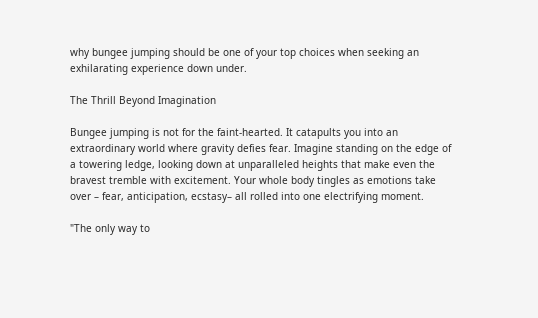why bungee jumping should be one of your top choices when seeking an exhilarating experience down under.

The Thrill Beyond Imagination

Bungee jumping is not for the faint-hearted. It catapults you into an extraordinary world where gravity defies fear. Imagine standing on the edge of a towering ledge, looking down at unparalleled heights that make even the bravest tremble with excitement. Your whole body tingles as emotions take over – fear, anticipation, ecstasy– all rolled into one electrifying moment.

"The only way to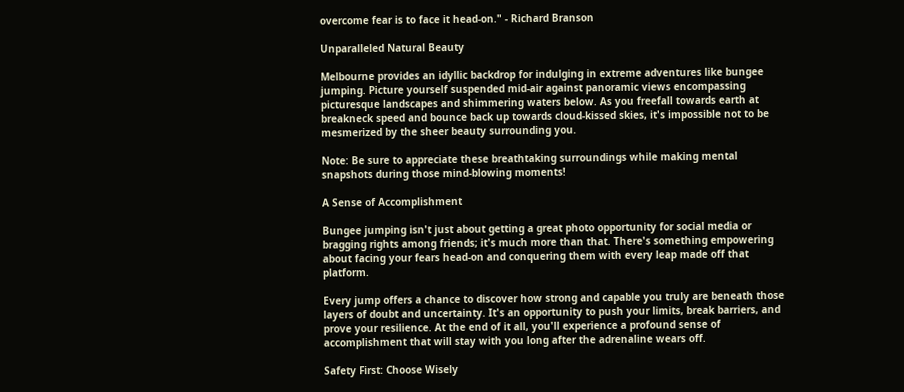overcome fear is to face it head-on." - Richard Branson

Unparalleled Natural Beauty

Melbourne provides an idyllic backdrop for indulging in extreme adventures like bungee jumping. Picture yourself suspended mid-air against panoramic views encompassing picturesque landscapes and shimmering waters below. As you freefall towards earth at breakneck speed and bounce back up towards cloud-kissed skies, it's impossible not to be mesmerized by the sheer beauty surrounding you.

Note: Be sure to appreciate these breathtaking surroundings while making mental snapshots during those mind-blowing moments!

A Sense of Accomplishment

Bungee jumping isn't just about getting a great photo opportunity for social media or bragging rights among friends; it's much more than that. There's something empowering about facing your fears head-on and conquering them with every leap made off that platform.

Every jump offers a chance to discover how strong and capable you truly are beneath those layers of doubt and uncertainty. It's an opportunity to push your limits, break barriers, and prove your resilience. At the end of it all, you'll experience a profound sense of accomplishment that will stay with you long after the adrenaline wears off.

Safety First: Choose Wisely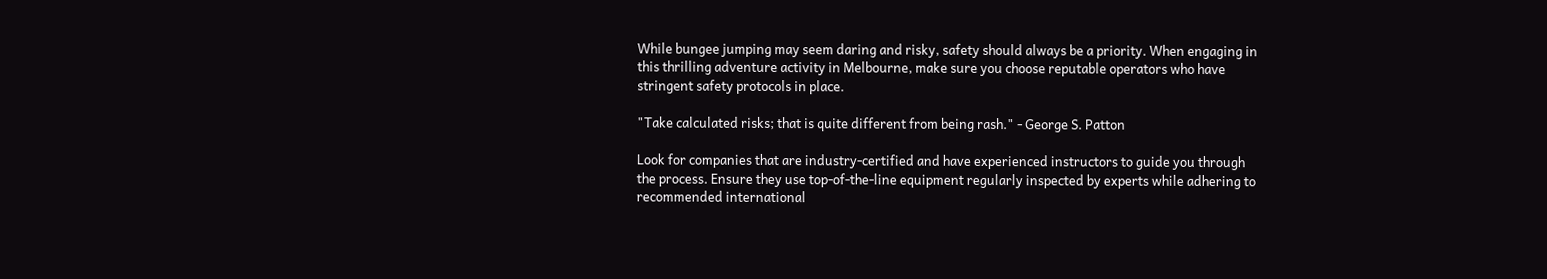While bungee jumping may seem daring and risky, safety should always be a priority. When engaging in this thrilling adventure activity in Melbourne, make sure you choose reputable operators who have stringent safety protocols in place.

"Take calculated risks; that is quite different from being rash." - George S. Patton

Look for companies that are industry-certified and have experienced instructors to guide you through the process. Ensure they use top-of-the-line equipment regularly inspected by experts while adhering to recommended international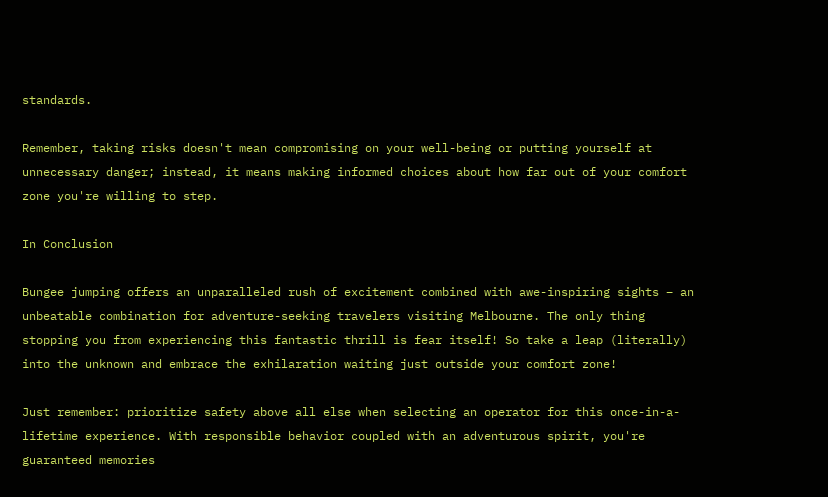standards.

Remember, taking risks doesn't mean compromising on your well-being or putting yourself at unnecessary danger; instead, it means making informed choices about how far out of your comfort zone you're willing to step.

In Conclusion

Bungee jumping offers an unparalleled rush of excitement combined with awe-inspiring sights – an unbeatable combination for adventure-seeking travelers visiting Melbourne. The only thing stopping you from experiencing this fantastic thrill is fear itself! So take a leap (literally) into the unknown and embrace the exhilaration waiting just outside your comfort zone!

Just remember: prioritize safety above all else when selecting an operator for this once-in-a-lifetime experience. With responsible behavior coupled with an adventurous spirit, you're guaranteed memories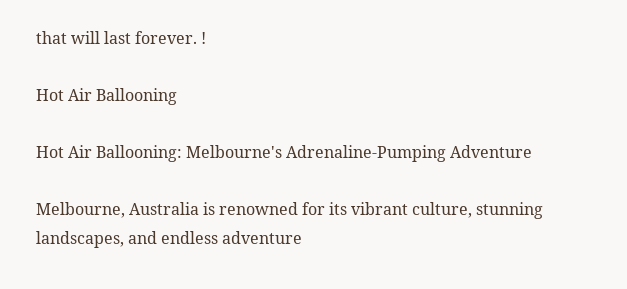that will last forever. !

Hot Air Ballooning

Hot Air Ballooning: Melbourne's Adrenaline-Pumping Adventure

Melbourne, Australia is renowned for its vibrant culture, stunning landscapes, and endless adventure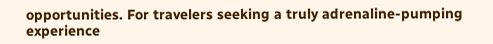opportunities. For travelers seeking a truly adrenaline-pumping experience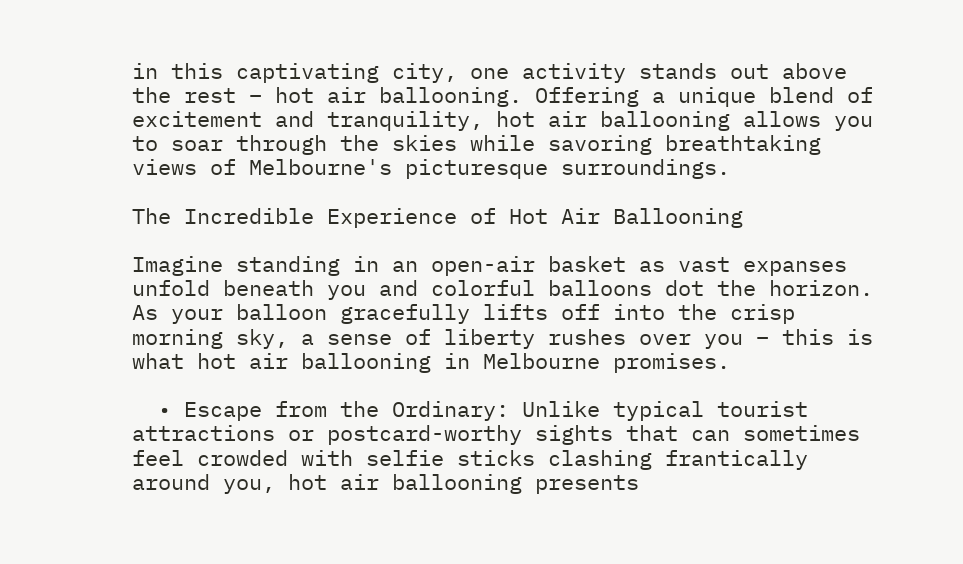in this captivating city, one activity stands out above the rest – hot air ballooning. Offering a unique blend of excitement and tranquility, hot air ballooning allows you to soar through the skies while savoring breathtaking views of Melbourne's picturesque surroundings.

The Incredible Experience of Hot Air Ballooning

Imagine standing in an open-air basket as vast expanses unfold beneath you and colorful balloons dot the horizon. As your balloon gracefully lifts off into the crisp morning sky, a sense of liberty rushes over you – this is what hot air ballooning in Melbourne promises.

  • Escape from the Ordinary: Unlike typical tourist attractions or postcard-worthy sights that can sometimes feel crowded with selfie sticks clashing frantically around you, hot air ballooning presents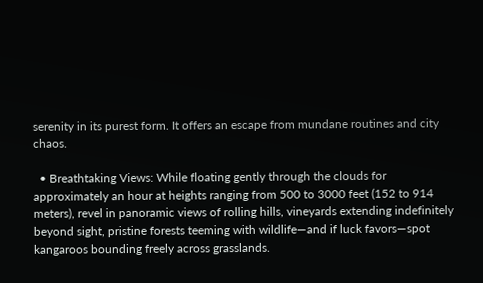serenity in its purest form. It offers an escape from mundane routines and city chaos.

  • Breathtaking Views: While floating gently through the clouds for approximately an hour at heights ranging from 500 to 3000 feet (152 to 914 meters), revel in panoramic views of rolling hills, vineyards extending indefinitely beyond sight, pristine forests teeming with wildlife—and if luck favors—spot kangaroos bounding freely across grasslands.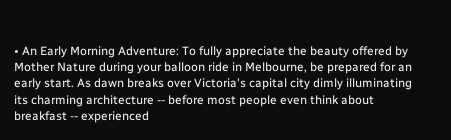• An Early Morning Adventure: To fully appreciate the beauty offered by Mother Nature during your balloon ride in Melbourne, be prepared for an early start. As dawn breaks over Victoria's capital city dimly illuminating its charming architecture -- before most people even think about breakfast -- experienced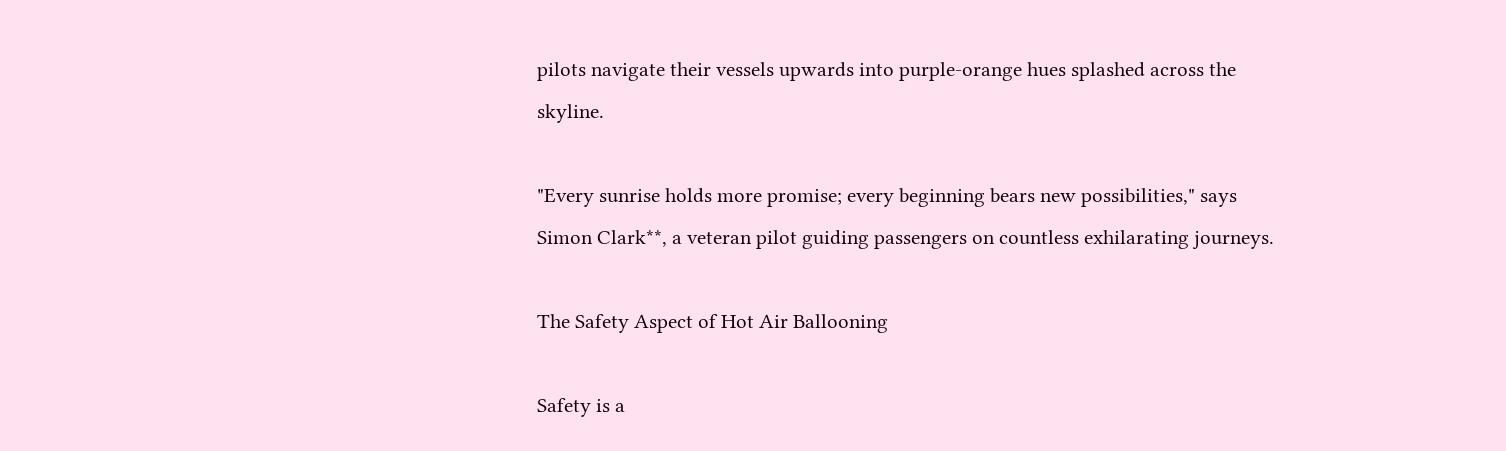pilots navigate their vessels upwards into purple-orange hues splashed across the skyline.

"Every sunrise holds more promise; every beginning bears new possibilities," says Simon Clark**, a veteran pilot guiding passengers on countless exhilarating journeys.

The Safety Aspect of Hot Air Ballooning

Safety is a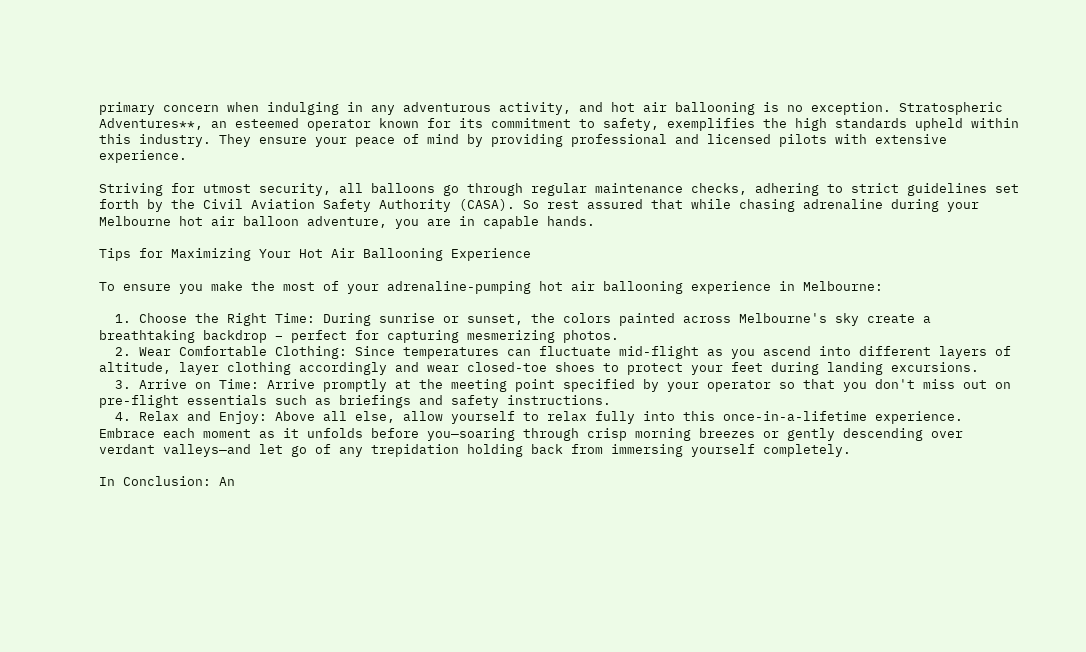primary concern when indulging in any adventurous activity, and hot air ballooning is no exception. Stratospheric Adventures**, an esteemed operator known for its commitment to safety, exemplifies the high standards upheld within this industry. They ensure your peace of mind by providing professional and licensed pilots with extensive experience.

Striving for utmost security, all balloons go through regular maintenance checks, adhering to strict guidelines set forth by the Civil Aviation Safety Authority (CASA). So rest assured that while chasing adrenaline during your Melbourne hot air balloon adventure, you are in capable hands.

Tips for Maximizing Your Hot Air Ballooning Experience

To ensure you make the most of your adrenaline-pumping hot air ballooning experience in Melbourne:

  1. Choose the Right Time: During sunrise or sunset, the colors painted across Melbourne's sky create a breathtaking backdrop – perfect for capturing mesmerizing photos.
  2. Wear Comfortable Clothing: Since temperatures can fluctuate mid-flight as you ascend into different layers of altitude, layer clothing accordingly and wear closed-toe shoes to protect your feet during landing excursions.
  3. Arrive on Time: Arrive promptly at the meeting point specified by your operator so that you don't miss out on pre-flight essentials such as briefings and safety instructions.
  4. Relax and Enjoy: Above all else, allow yourself to relax fully into this once-in-a-lifetime experience. Embrace each moment as it unfolds before you—soaring through crisp morning breezes or gently descending over verdant valleys—and let go of any trepidation holding back from immersing yourself completely.

In Conclusion: An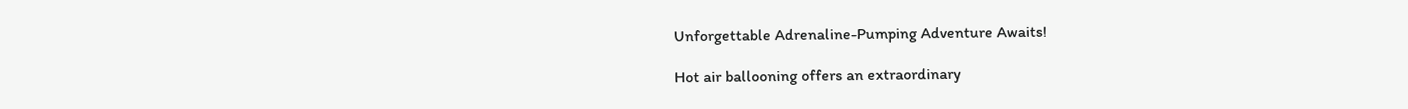Unforgettable Adrenaline-Pumping Adventure Awaits!

Hot air ballooning offers an extraordinary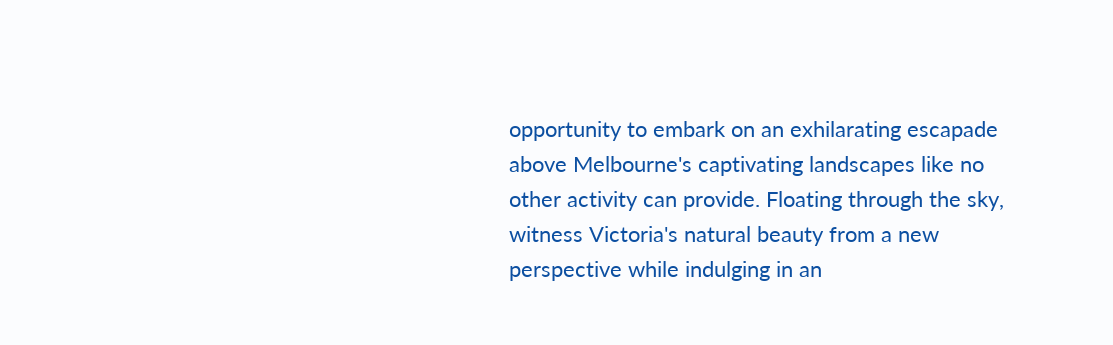opportunity to embark on an exhilarating escapade above Melbourne's captivating landscapes like no other activity can provide. Floating through the sky, witness Victoria's natural beauty from a new perspective while indulging in an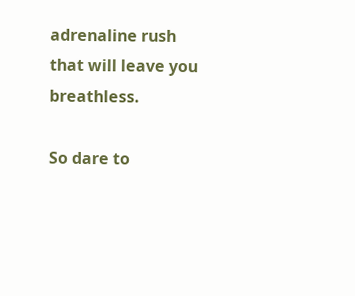adrenaline rush that will leave you breathless.

So dare to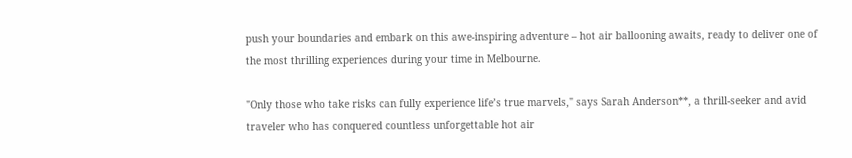push your boundaries and embark on this awe-inspiring adventure – hot air ballooning awaits, ready to deliver one of the most thrilling experiences during your time in Melbourne.

"Only those who take risks can fully experience life’s true marvels," says Sarah Anderson**, a thrill-seeker and avid traveler who has conquered countless unforgettable hot air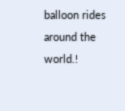balloon rides around the world.!